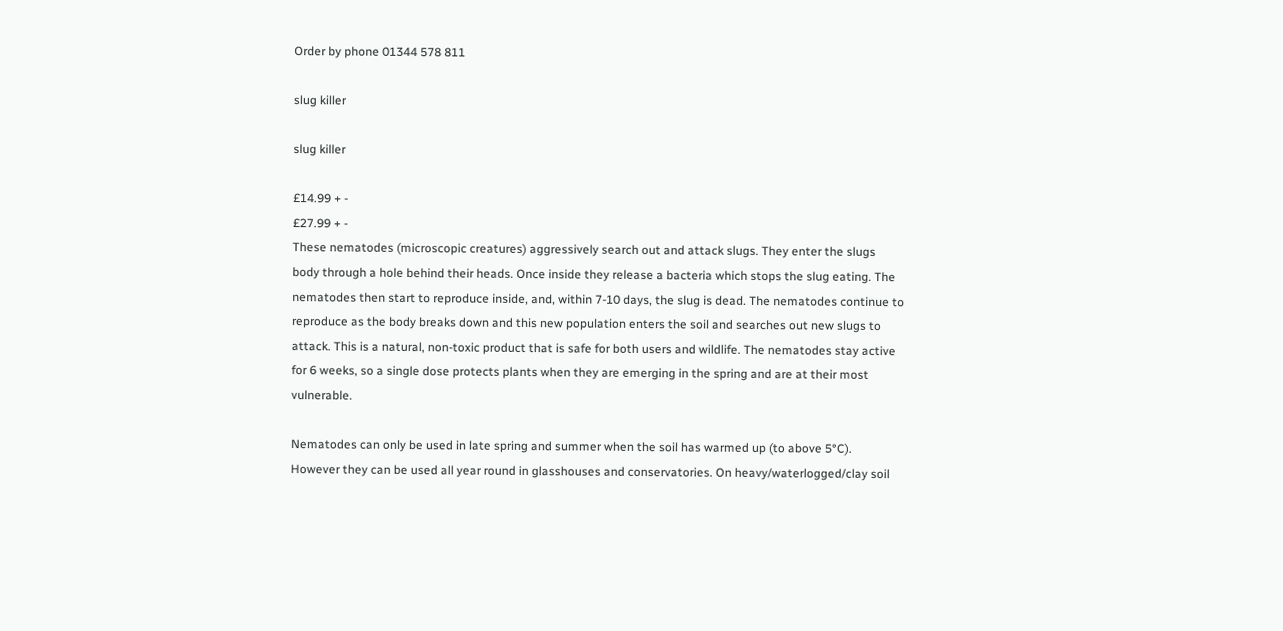Order by phone 01344 578 811

slug killer

slug killer

£14.99 + -
£27.99 + -
These nematodes (microscopic creatures) aggressively search out and attack slugs. They enter the slugs body through a hole behind their heads. Once inside they release a bacteria which stops the slug eating. The nematodes then start to reproduce inside, and, within 7-10 days, the slug is dead. The nematodes continue to reproduce as the body breaks down and this new population enters the soil and searches out new slugs to attack. This is a natural, non-toxic product that is safe for both users and wildlife. The nematodes stay active for 6 weeks, so a single dose protects plants when they are emerging in the spring and are at their most vulnerable.

Nematodes can only be used in late spring and summer when the soil has warmed up (to above 5°C). However they can be used all year round in glasshouses and conservatories. On heavy/waterlogged/clay soil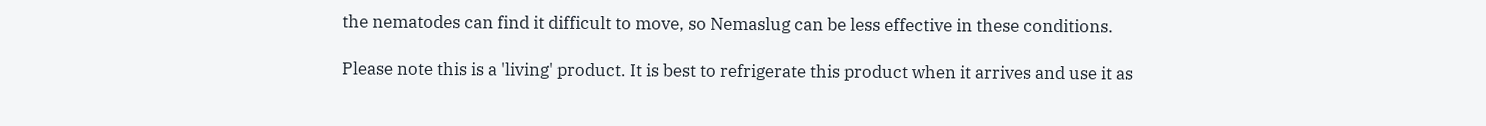the nematodes can find it difficult to move, so Nemaslug can be less effective in these conditions.

Please note this is a 'living' product. It is best to refrigerate this product when it arrives and use it as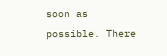soon as possible. There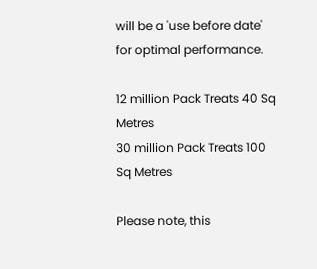will be a 'use before date' for optimal performance.

12 million Pack Treats 40 Sq Metres
30 million Pack Treats 100 Sq Metres

Please note, this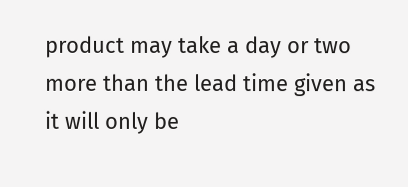product may take a day or two more than the lead time given as it will only be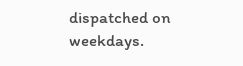dispatched on weekdays.